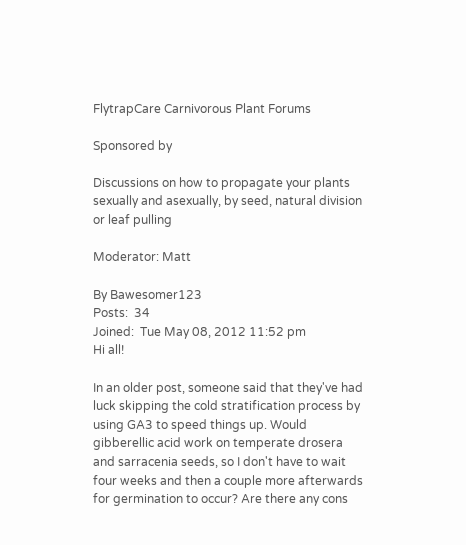FlytrapCare Carnivorous Plant Forums

Sponsored by

Discussions on how to propagate your plants sexually and asexually, by seed, natural division or leaf pulling

Moderator: Matt

By Bawesomer123
Posts:  34
Joined:  Tue May 08, 2012 11:52 pm
Hi all!

In an older post, someone said that they've had luck skipping the cold stratification process by using GA3 to speed things up. Would gibberellic acid work on temperate drosera and sarracenia seeds, so I don't have to wait four weeks and then a couple more afterwards for germination to occur? Are there any cons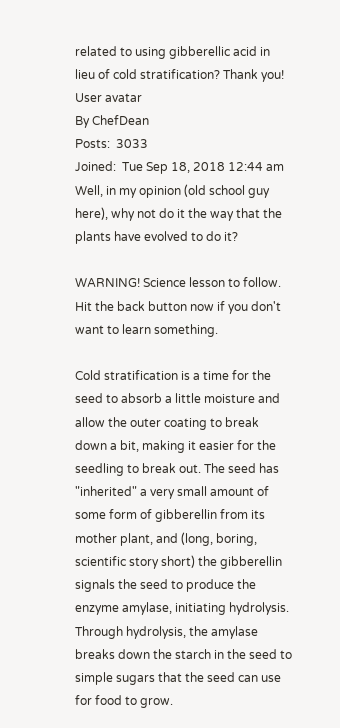related to using gibberellic acid in lieu of cold stratification? Thank you!
User avatar
By ChefDean
Posts:  3033
Joined:  Tue Sep 18, 2018 12:44 am
Well, in my opinion (old school guy here), why not do it the way that the plants have evolved to do it?

WARNING! Science lesson to follow. Hit the back button now if you don't want to learn something.

Cold stratification is a time for the seed to absorb a little moisture and allow the outer coating to break down a bit, making it easier for the seedling to break out. The seed has "inherited" a very small amount of some form of gibberellin from its mother plant, and (long, boring, scientific story short) the gibberellin signals the seed to produce the enzyme amylase, initiating hydrolysis. Through hydrolysis, the amylase breaks down the starch in the seed to simple sugars that the seed can use for food to grow.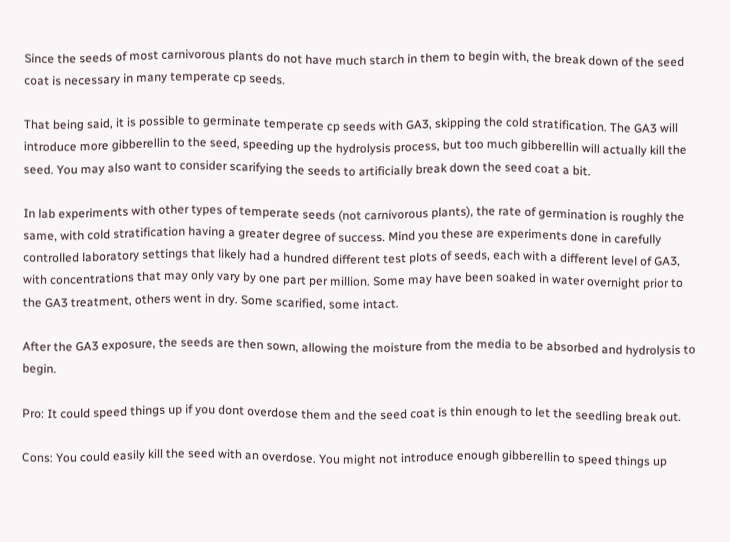Since the seeds of most carnivorous plants do not have much starch in them to begin with, the break down of the seed coat is necessary in many temperate cp seeds.

That being said, it is possible to germinate temperate cp seeds with GA3, skipping the cold stratification. The GA3 will introduce more gibberellin to the seed, speeding up the hydrolysis process, but too much gibberellin will actually kill the seed. You may also want to consider scarifying the seeds to artificially break down the seed coat a bit.

In lab experiments with other types of temperate seeds (not carnivorous plants), the rate of germination is roughly the same, with cold stratification having a greater degree of success. Mind you these are experiments done in carefully controlled laboratory settings that likely had a hundred different test plots of seeds, each with a different level of GA3, with concentrations that may only vary by one part per million. Some may have been soaked in water overnight prior to the GA3 treatment, others went in dry. Some scarified, some intact.

After the GA3 exposure, the seeds are then sown, allowing the moisture from the media to be absorbed and hydrolysis to begin.

Pro: It could speed things up if you dont overdose them and the seed coat is thin enough to let the seedling break out.

Cons: You could easily kill the seed with an overdose. You might not introduce enough gibberellin to speed things up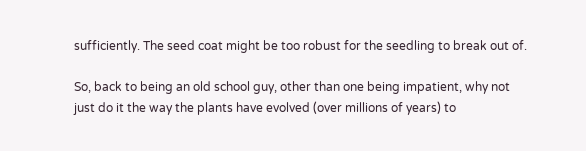sufficiently. The seed coat might be too robust for the seedling to break out of.

So, back to being an old school guy, other than one being impatient, why not just do it the way the plants have evolved (over millions of years) to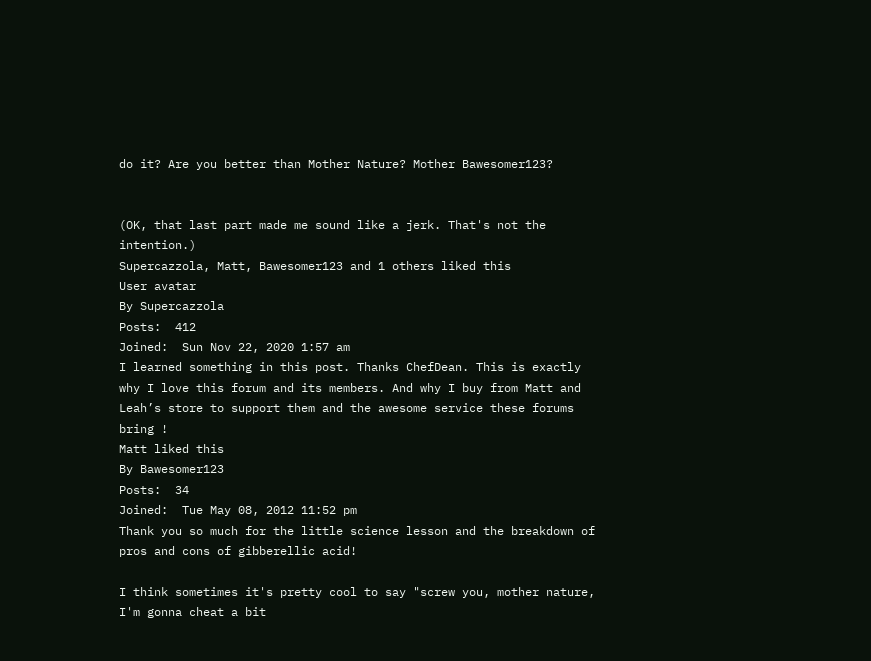do it? Are you better than Mother Nature? Mother Bawesomer123?


(OK, that last part made me sound like a jerk. That's not the intention.)
Supercazzola, Matt, Bawesomer123 and 1 others liked this
User avatar
By Supercazzola
Posts:  412
Joined:  Sun Nov 22, 2020 1:57 am
I learned something in this post. Thanks ChefDean. This is exactly why I love this forum and its members. And why I buy from Matt and Leah’s store to support them and the awesome service these forums bring !
Matt liked this
By Bawesomer123
Posts:  34
Joined:  Tue May 08, 2012 11:52 pm
Thank you so much for the little science lesson and the breakdown of pros and cons of gibberellic acid!

I think sometimes it's pretty cool to say "screw you, mother nature, I'm gonna cheat a bit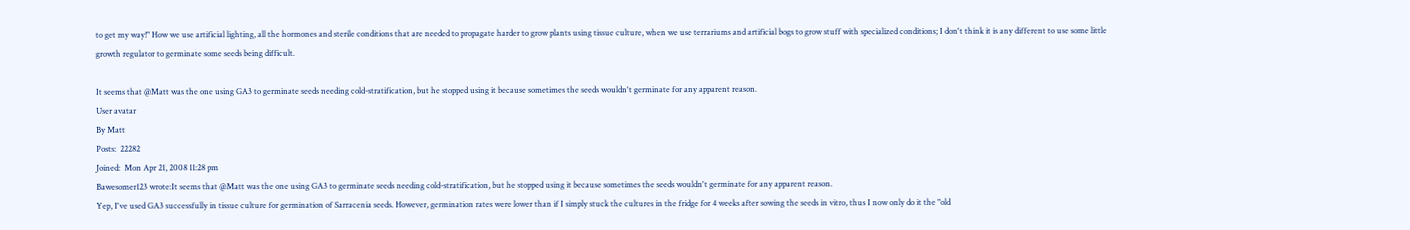to get my way!" How we use artificial lighting, all the hormones and sterile conditions that are needed to propagate harder to grow plants using tissue culture, when we use terrariums and artificial bogs to grow stuff with specialized conditions; I don't think it is any different to use some little growth regulator to germinate some seeds being difficult.

It seems that @Matt was the one using GA3 to germinate seeds needing cold-stratification, but he stopped using it because sometimes the seeds wouldn't germinate for any apparent reason.
User avatar
By Matt
Posts:  22282
Joined:  Mon Apr 21, 2008 11:28 pm
Bawesomer123 wrote:It seems that @Matt was the one using GA3 to germinate seeds needing cold-stratification, but he stopped using it because sometimes the seeds wouldn't germinate for any apparent reason.
Yep, I've used GA3 successfully in tissue culture for germination of Sarracenia seeds. However, germination rates were lower than if I simply stuck the cultures in the fridge for 4 weeks after sowing the seeds in vitro, thus I now only do it the "old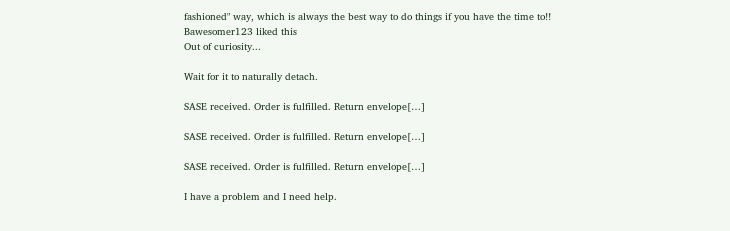fashioned" way, which is always the best way to do things if you have the time to!!
Bawesomer123 liked this
Out of curiosity...

Wait for it to naturally detach.

SASE received. Order is fulfilled. Return envelope[…]

SASE received. Order is fulfilled. Return envelope[…]

SASE received. Order is fulfilled. Return envelope[…]

I have a problem and I need help.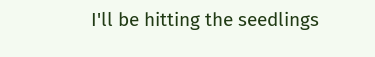I'll be hitting the seedlings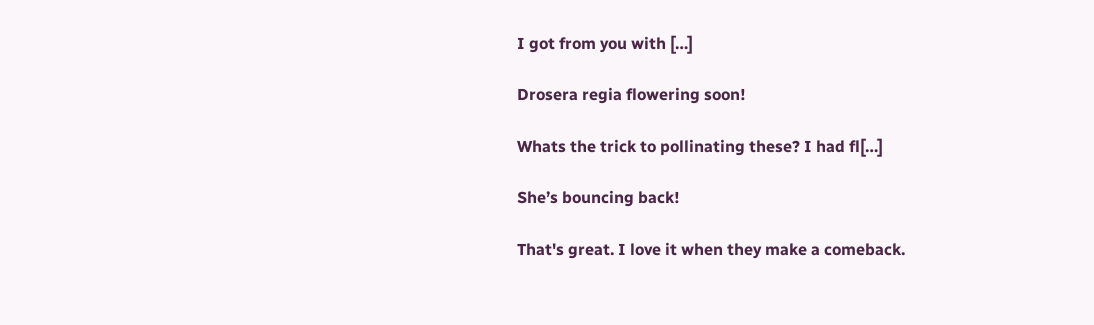I got from you with […]

Drosera regia flowering soon!

Whats the trick to pollinating these? I had fl[…]

She’s bouncing back!

That's great. I love it when they make a comeback.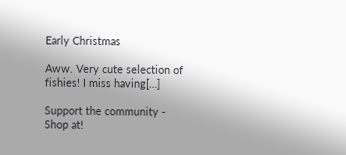Early Christmas

Aww. Very cute selection of fishies! I miss having[…]

Support the community - Shop at!